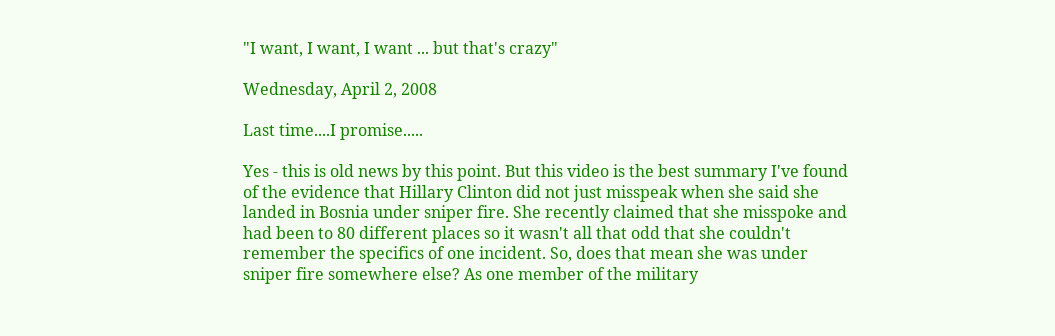"I want, I want, I want ... but that's crazy"

Wednesday, April 2, 2008

Last time....I promise.....

Yes - this is old news by this point. But this video is the best summary I've found of the evidence that Hillary Clinton did not just misspeak when she said she landed in Bosnia under sniper fire. She recently claimed that she misspoke and had been to 80 different places so it wasn't all that odd that she couldn't remember the specifics of one incident. So, does that mean she was under sniper fire somewhere else? As one member of the military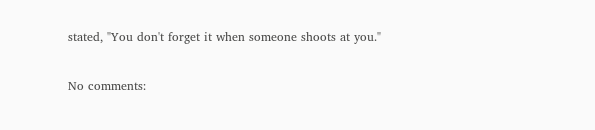stated, "You don't forget it when someone shoots at you."

No comments: